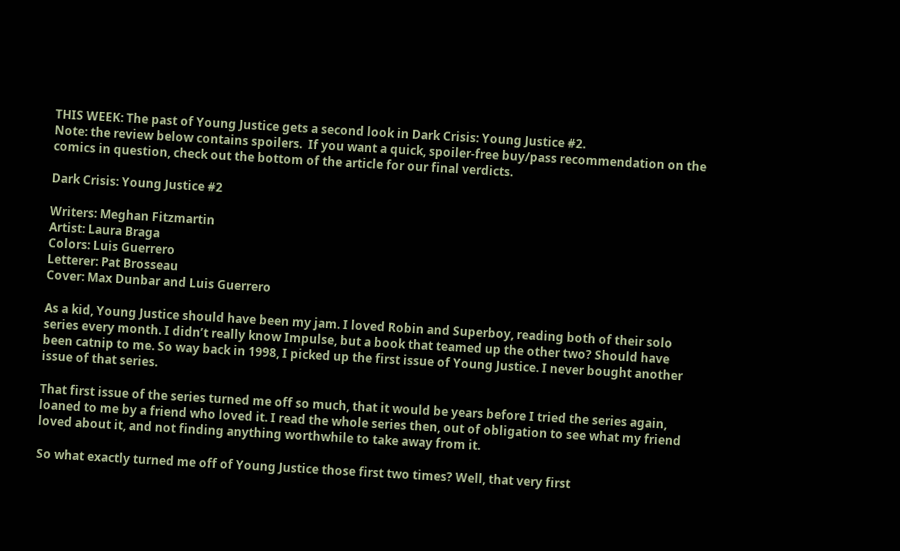THIS WEEK: The past of Young Justice gets a second look in Dark Crisis: Young Justice #2.
Note: the review below contains spoilers.  If you want a quick, spoiler-free buy/pass recommendation on the comics in question, check out the bottom of the article for our final verdicts.

Dark Crisis: Young Justice #2

Writers: Meghan Fitzmartin
Artist: Laura Braga
Colors: Luis Guerrero
Letterer: Pat Brosseau
Cover: Max Dunbar and Luis Guerrero

As a kid, Young Justice should have been my jam. I loved Robin and Superboy, reading both of their solo series every month. I didn’t really know Impulse, but a book that teamed up the other two? Should have been catnip to me. So way back in 1998, I picked up the first issue of Young Justice. I never bought another issue of that series.

That first issue of the series turned me off so much, that it would be years before I tried the series again, loaned to me by a friend who loved it. I read the whole series then, out of obligation to see what my friend loved about it, and not finding anything worthwhile to take away from it.

So what exactly turned me off of Young Justice those first two times? Well, that very first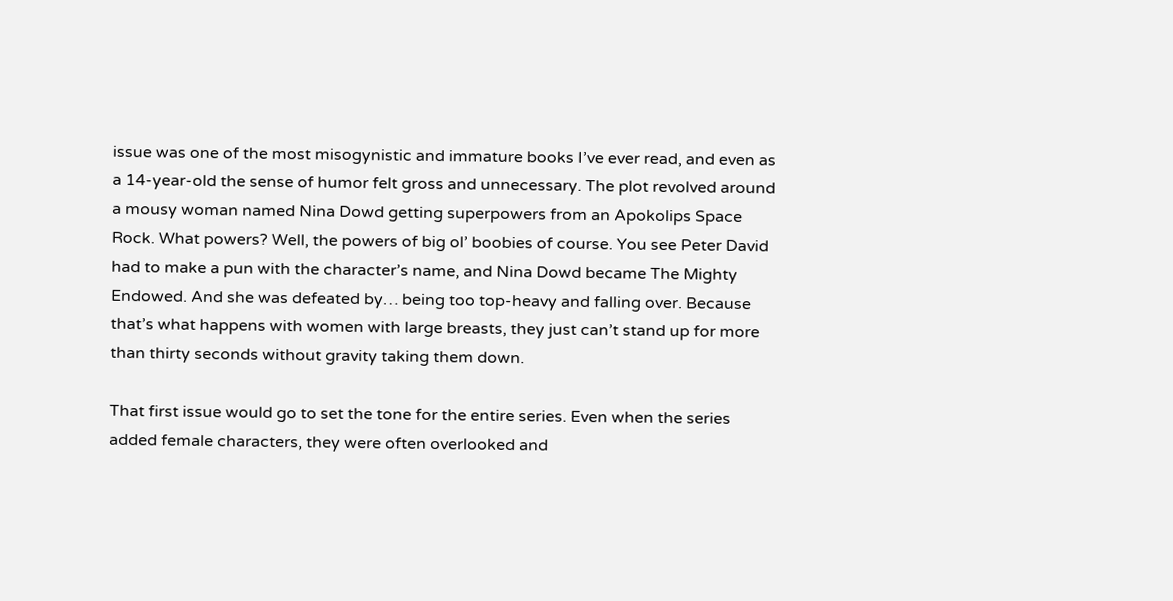issue was one of the most misogynistic and immature books I’ve ever read, and even as a 14-year-old the sense of humor felt gross and unnecessary. The plot revolved around a mousy woman named Nina Dowd getting superpowers from an Apokolips Space Rock. What powers? Well, the powers of big ol’ boobies of course. You see Peter David had to make a pun with the character’s name, and Nina Dowd became The Mighty Endowed. And she was defeated by… being too top-heavy and falling over. Because that’s what happens with women with large breasts, they just can’t stand up for more than thirty seconds without gravity taking them down.

That first issue would go to set the tone for the entire series. Even when the series added female characters, they were often overlooked and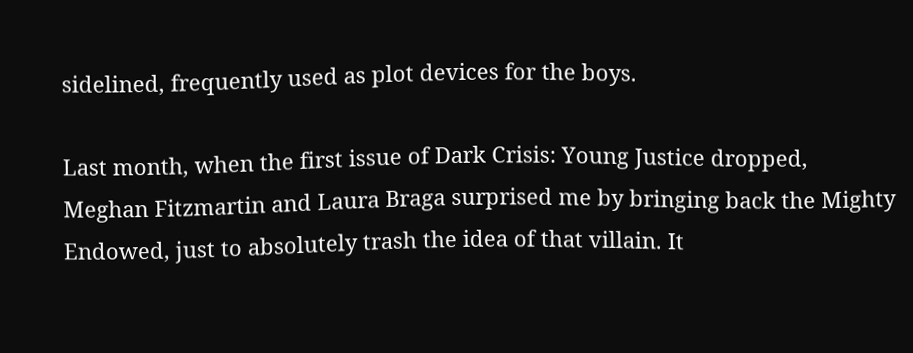sidelined, frequently used as plot devices for the boys.

Last month, when the first issue of Dark Crisis: Young Justice dropped, Meghan Fitzmartin and Laura Braga surprised me by bringing back the Mighty Endowed, just to absolutely trash the idea of that villain. It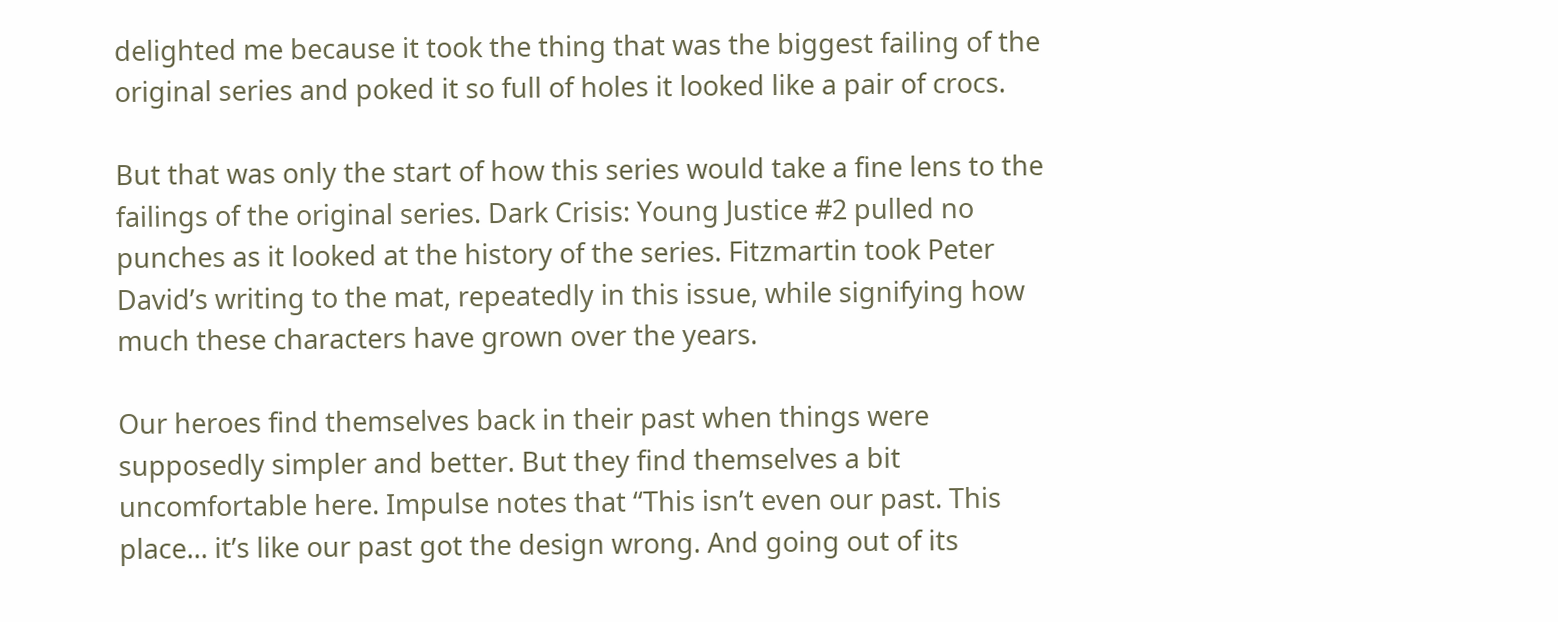delighted me because it took the thing that was the biggest failing of the original series and poked it so full of holes it looked like a pair of crocs.

But that was only the start of how this series would take a fine lens to the failings of the original series. Dark Crisis: Young Justice #2 pulled no punches as it looked at the history of the series. Fitzmartin took Peter David’s writing to the mat, repeatedly in this issue, while signifying how much these characters have grown over the years.

Our heroes find themselves back in their past when things were supposedly simpler and better. But they find themselves a bit uncomfortable here. Impulse notes that “This isn’t even our past. This place… it’s like our past got the design wrong. And going out of its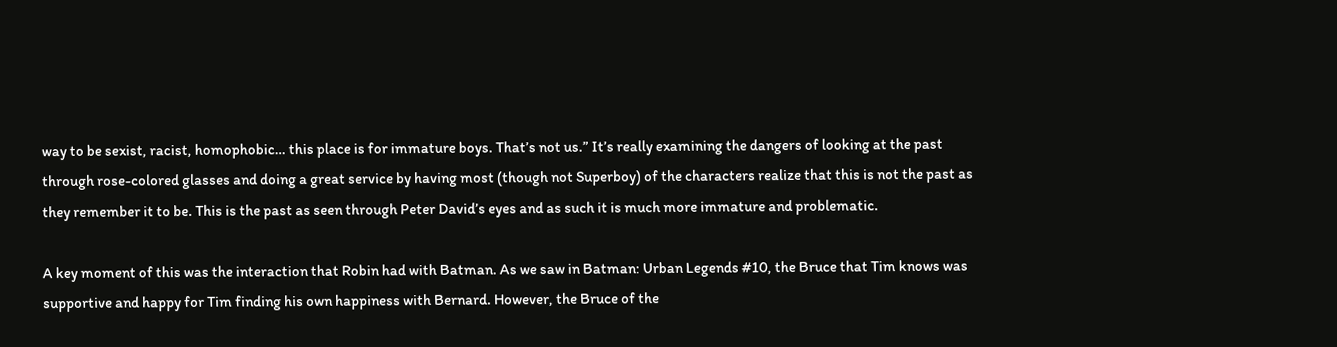way to be sexist, racist, homophobic… this place is for immature boys. That’s not us.” It’s really examining the dangers of looking at the past through rose-colored glasses and doing a great service by having most (though not Superboy) of the characters realize that this is not the past as they remember it to be. This is the past as seen through Peter David’s eyes and as such it is much more immature and problematic.

A key moment of this was the interaction that Robin had with Batman. As we saw in Batman: Urban Legends #10, the Bruce that Tim knows was supportive and happy for Tim finding his own happiness with Bernard. However, the Bruce of the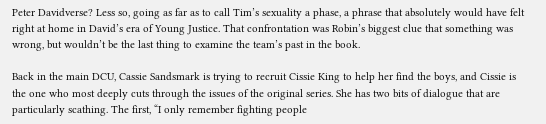Peter Davidverse? Less so, going as far as to call Tim’s sexuality a phase, a phrase that absolutely would have felt right at home in David’s era of Young Justice. That confrontation was Robin’s biggest clue that something was wrong, but wouldn’t be the last thing to examine the team’s past in the book.

Back in the main DCU, Cassie Sandsmark is trying to recruit Cissie King to help her find the boys, and Cissie is the one who most deeply cuts through the issues of the original series. She has two bits of dialogue that are particularly scathing. The first, “I only remember fighting people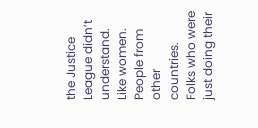the Justice League didn’t understand. Like women. People from other countries. Folks who were just doing their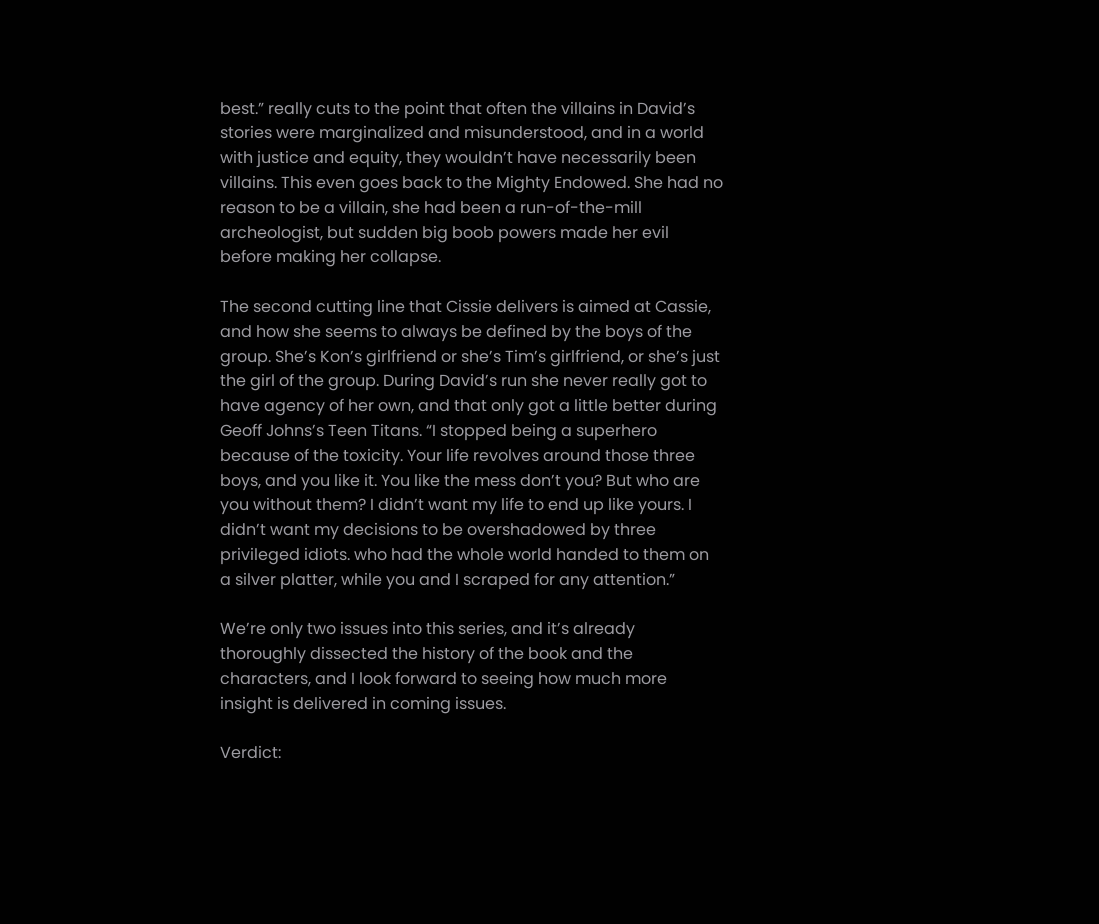best.” really cuts to the point that often the villains in David’s stories were marginalized and misunderstood, and in a world with justice and equity, they wouldn’t have necessarily been villains. This even goes back to the Mighty Endowed. She had no reason to be a villain, she had been a run-of-the-mill archeologist, but sudden big boob powers made her evil before making her collapse.

The second cutting line that Cissie delivers is aimed at Cassie, and how she seems to always be defined by the boys of the group. She’s Kon’s girlfriend or she’s Tim’s girlfriend, or she’s just the girl of the group. During David’s run she never really got to have agency of her own, and that only got a little better during Geoff Johns’s Teen Titans. “I stopped being a superhero because of the toxicity. Your life revolves around those three boys, and you like it. You like the mess don’t you? But who are you without them? I didn’t want my life to end up like yours. I didn’t want my decisions to be overshadowed by three privileged idiots. who had the whole world handed to them on a silver platter, while you and I scraped for any attention.”

We’re only two issues into this series, and it’s already thoroughly dissected the history of the book and the characters, and I look forward to seeing how much more insight is delivered in coming issues.

Verdict: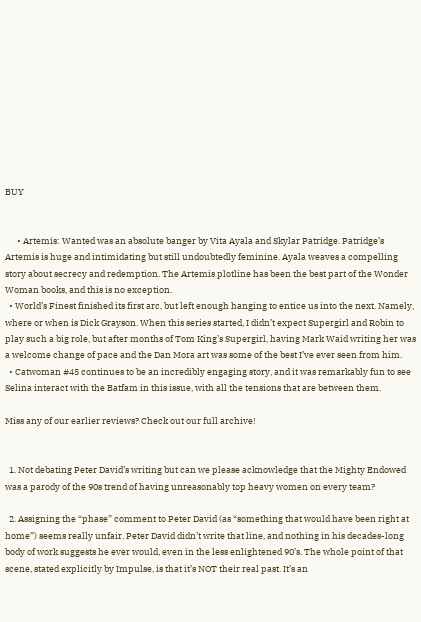BUY


      • Artemis: Wanted was an absolute banger by Vita Ayala and Skylar Patridge. Patridge’s Artemis is huge and intimidating but still undoubtedly feminine. Ayala weaves a compelling story about secrecy and redemption. The Artemis plotline has been the best part of the Wonder Woman books, and this is no exception.
  • World’s Finest finished its first arc, but left enough hanging to entice us into the next. Namely, where or when is Dick Grayson. When this series started, I didn’t expect Supergirl and Robin to play such a big role, but after months of Tom King’s Supergirl, having Mark Waid writing her was a welcome change of pace and the Dan Mora art was some of the best I’ve ever seen from him.
  • Catwoman #45 continues to be an incredibly engaging story, and it was remarkably fun to see Selina interact with the Batfam in this issue, with all the tensions that are between them.

Miss any of our earlier reviews? Check out our full archive!


  1. Not debating Peter David’s writing but can we please acknowledge that the Mighty Endowed was a parody of the 90s trend of having unreasonably top heavy women on every team?

  2. Assigning the “phase” comment to Peter David (as “something that would have been right at home”) seems really unfair. Peter David didn’t write that line, and nothing in his decades-long body of work suggests he ever would, even in the less enlightened 90’s. The whole point of that scene, stated explicitly by Impulse, is that it’s NOT their real past. It’s an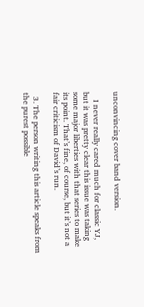unconvincing cover band version.

    I never really cared much for classic YJ, but it was pretty clear this issue was taking some major liberties with that series to make its point. That’s fine, of course, but it’s not a fair criticism of David’s run.

  3. The person writing this article speaks from the purest possible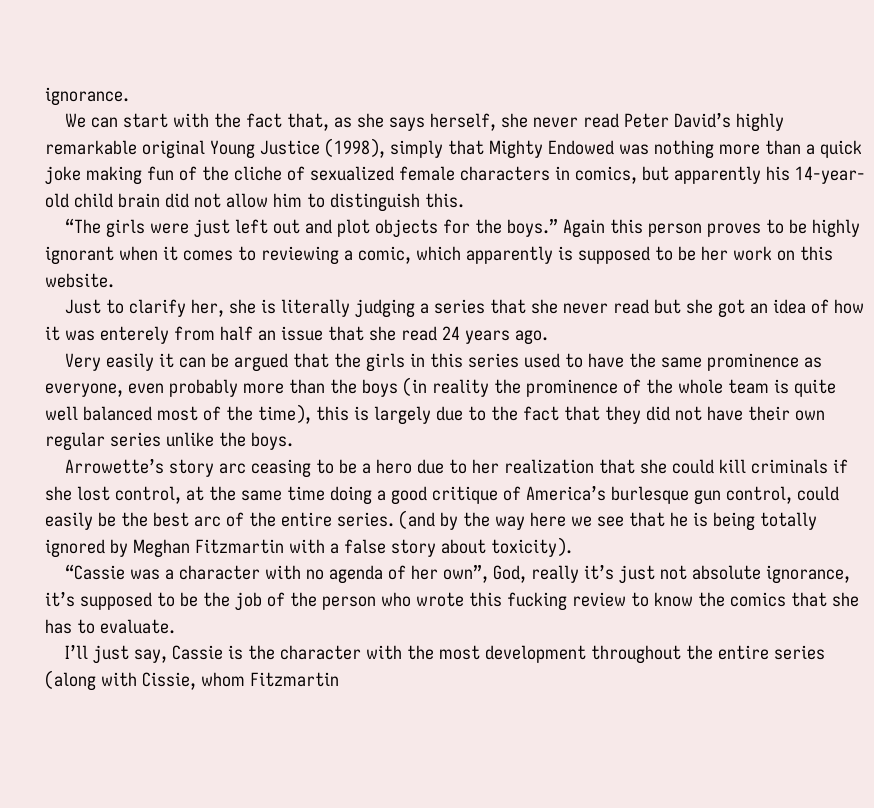ignorance.
    We can start with the fact that, as she says herself, she never read Peter David’s highly remarkable original Young Justice (1998), simply that Mighty Endowed was nothing more than a quick joke making fun of the cliche of sexualized female characters in comics, but apparently his 14-year-old child brain did not allow him to distinguish this.
    “The girls were just left out and plot objects for the boys.” Again this person proves to be highly ignorant when it comes to reviewing a comic, which apparently is supposed to be her work on this website.
    Just to clarify her, she is literally judging a series that she never read but she got an idea of how it was enterely from half an issue that she read 24 years ago.
    Very easily it can be argued that the girls in this series used to have the same prominence as everyone, even probably more than the boys (in reality the prominence of the whole team is quite well balanced most of the time), this is largely due to the fact that they did not have their own regular series unlike the boys.
    Arrowette’s story arc ceasing to be a hero due to her realization that she could kill criminals if she lost control, at the same time doing a good critique of America’s burlesque gun control, could easily be the best arc of the entire series. (and by the way here we see that he is being totally ignored by Meghan Fitzmartin with a false story about toxicity).
    “Cassie was a character with no agenda of her own”, God, really it’s just not absolute ignorance, it’s supposed to be the job of the person who wrote this fucking review to know the comics that she has to evaluate.
    I’ll just say, Cassie is the character with the most development throughout the entire series (along with Cissie, whom Fitzmartin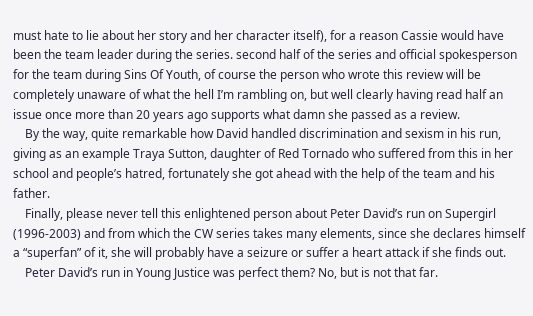must hate to lie about her story and her character itself), for a reason Cassie would have been the team leader during the series. second half of the series and official spokesperson for the team during Sins Of Youth, of course the person who wrote this review will be completely unaware of what the hell I’m rambling on, but well clearly having read half an issue once more than 20 years ago supports what damn she passed as a review.
    By the way, quite remarkable how David handled discrimination and sexism in his run, giving as an example Traya Sutton, daughter of Red Tornado who suffered from this in her school and people’s hatred, fortunately she got ahead with the help of the team and his father.
    Finally, please never tell this enlightened person about Peter David’s run on Supergirl (1996-2003) and from which the CW series takes many elements, since she declares himself a “superfan” of it, she will probably have a seizure or suffer a heart attack if she finds out.
    Peter David’s run in Young Justice was perfect them? No, but is not that far.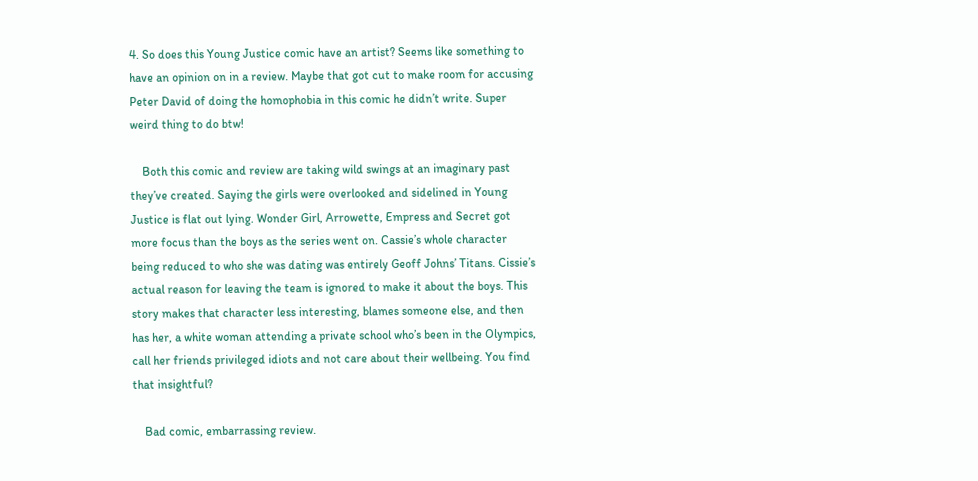4. So does this Young Justice comic have an artist? Seems like something to have an opinion on in a review. Maybe that got cut to make room for accusing Peter David of doing the homophobia in this comic he didn’t write. Super weird thing to do btw!

    Both this comic and review are taking wild swings at an imaginary past they’ve created. Saying the girls were overlooked and sidelined in Young Justice is flat out lying. Wonder Girl, Arrowette, Empress and Secret got more focus than the boys as the series went on. Cassie’s whole character being reduced to who she was dating was entirely Geoff Johns’ Titans. Cissie’s actual reason for leaving the team is ignored to make it about the boys. This story makes that character less interesting, blames someone else, and then has her, a white woman attending a private school who’s been in the Olympics, call her friends privileged idiots and not care about their wellbeing. You find that insightful?

    Bad comic, embarrassing review.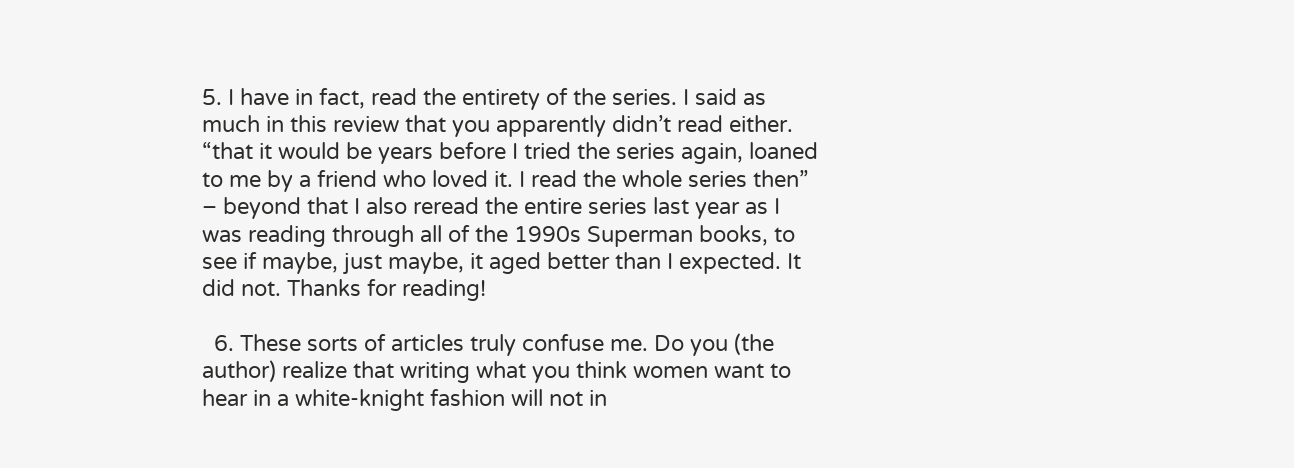5. I have in fact, read the entirety of the series. I said as much in this review that you apparently didn’t read either. “that it would be years before I tried the series again, loaned to me by a friend who loved it. I read the whole series then” – beyond that I also reread the entire series last year as I was reading through all of the 1990s Superman books, to see if maybe, just maybe, it aged better than I expected. It did not. Thanks for reading!

  6. These sorts of articles truly confuse me. Do you (the author) realize that writing what you think women want to hear in a white-knight fashion will not in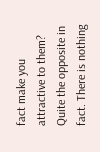fact make you attractive to them? Quite the opposite in fact. There is nothing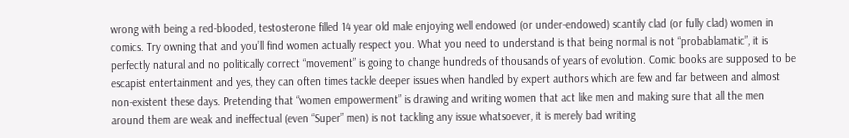wrong with being a red-blooded, testosterone filled 14 year old male enjoying well endowed (or under-endowed) scantily clad (or fully clad) women in comics. Try owning that and you’ll find women actually respect you. What you need to understand is that being normal is not “probablamatic”, it is perfectly natural and no politically correct “movement” is going to change hundreds of thousands of years of evolution. Comic books are supposed to be escapist entertainment and yes, they can often times tackle deeper issues when handled by expert authors which are few and far between and almost non-existent these days. Pretending that “women empowerment” is drawing and writing women that act like men and making sure that all the men around them are weak and ineffectual (even “Super” men) is not tackling any issue whatsoever, it is merely bad writing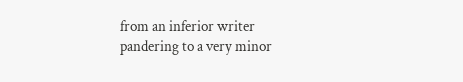from an inferior writer pandering to a very minor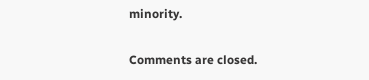minority.

Comments are closed.